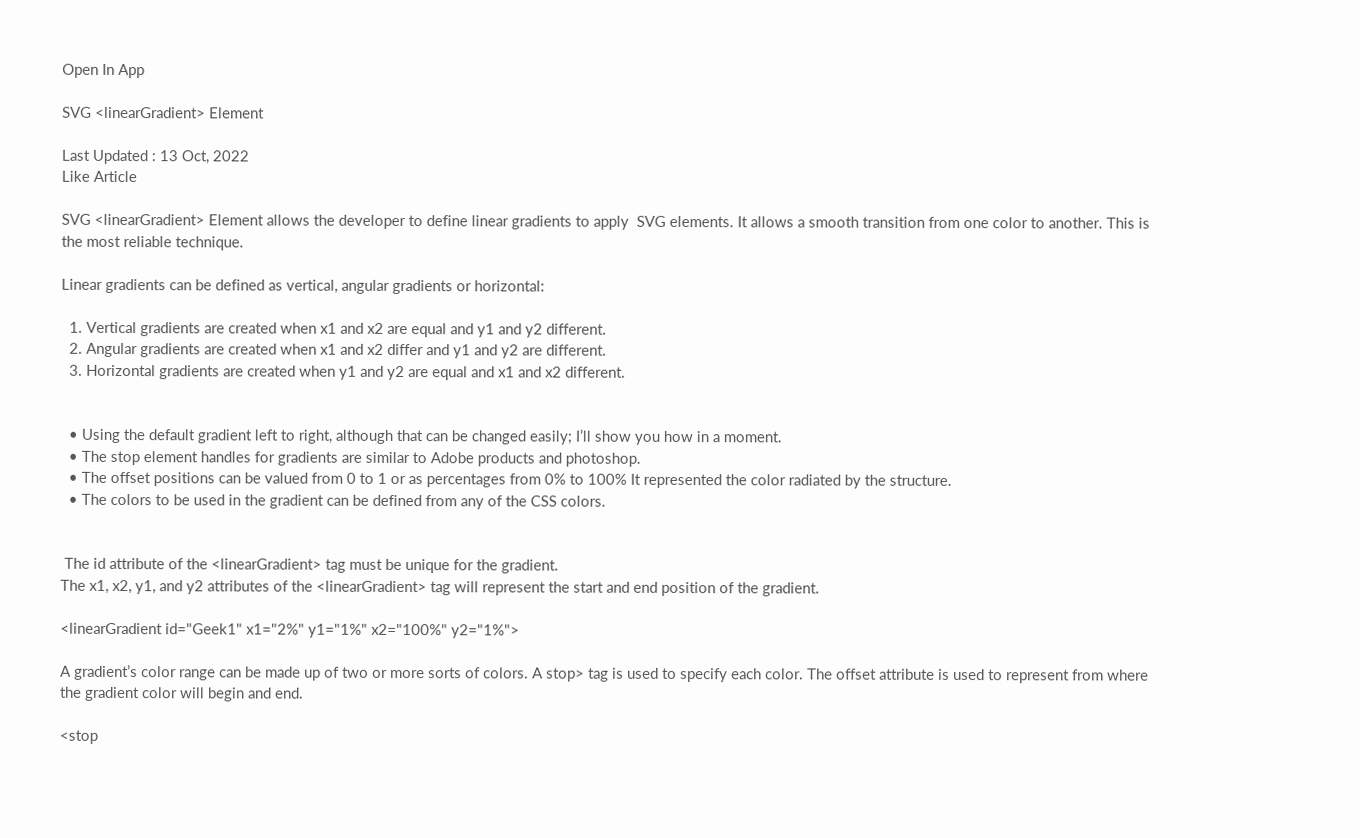Open In App

SVG <linearGradient> Element

Last Updated : 13 Oct, 2022
Like Article

SVG <linearGradient> Element allows the developer to define linear gradients to apply  SVG elements. It allows a smooth transition from one color to another. This is the most reliable technique.

Linear gradients can be defined as vertical, angular gradients or horizontal:

  1. Vertical gradients are created when x1 and x2 are equal and y1 and y2 different.
  2. Angular gradients are created when x1 and x2 differ and y1 and y2 are different.
  3. Horizontal gradients are created when y1 and y2 are equal and x1 and x2 different.


  • Using the default gradient left to right, although that can be changed easily; I’ll show you how in a moment.
  • The stop element handles for gradients are similar to Adobe products and photoshop.
  • The offset positions can be valued from 0 to 1 or as percentages from 0% to 100% It represented the color radiated by the structure.
  • The colors to be used in the gradient can be defined from any of the CSS colors.


 The id attribute of the <linearGradient> tag must be unique for the gradient.
The x1, x2, y1, and y2 attributes of the <linearGradient> tag will represent the start and end position of the gradient.

<linearGradient id="Geek1" x1="2%" y1="1%" x2="100%" y2="1%">

A gradient’s color range can be made up of two or more sorts of colors. A stop> tag is used to specify each color. The offset attribute is used to represent from where the gradient color will begin and end.

<stop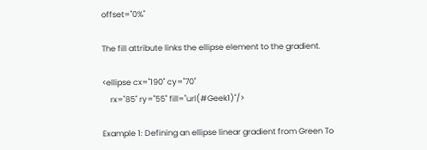offset="0%"

The fill attribute links the ellipse element to the gradient.

<ellipse cx="190" cy="70"
    rx="85" ry="55" fill="url(#Geek1)"/>

Example 1: Defining an ellipse linear gradient from Green To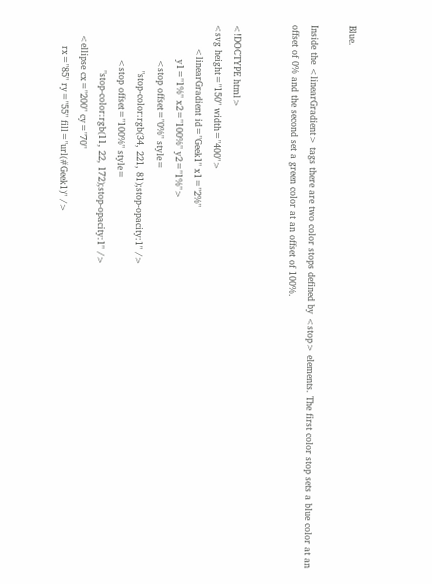Blue.

Inside the <linearGradient> tags there are two color stops defined by <stop> elements. The first color stop sets a blue color at an offset of 0% and the second set a green color at an offset of 100%.


<!DOCTYPE html>
<svg height="150" width="400">
        <linearGradient id="Geek1" x1="2%"
            y1="1%" x2="100%" y2="1%">
            <stop offset="0%" style=
                "stop-color:rgb(34, 221, 81);stop-opacity:1" />
            <stop offset="100%" style=
                "stop-color:rgb(11, 22, 172);stop-opacity:1" />
    <ellipse cx="200" cy="70"
        rx="85" ry="55" fill="url(#Geek1)" />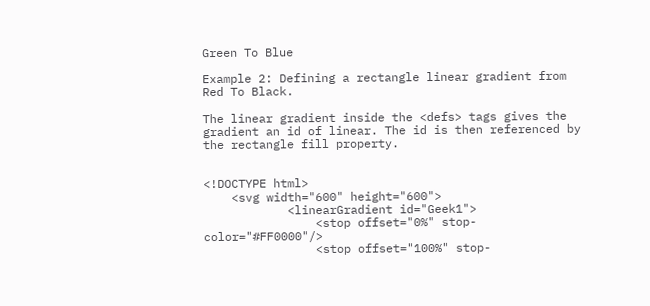Green To Blue

Example 2: Defining a rectangle linear gradient from Red To Black.

The linear gradient inside the <defs> tags gives the gradient an id of linear. The id is then referenced by the rectangle fill property.


<!DOCTYPE html>
    <svg width="600" height="600">
            <linearGradient id="Geek1">
                <stop offset="0%" stop-color="#FF0000"/>
                <stop offset="100%" stop-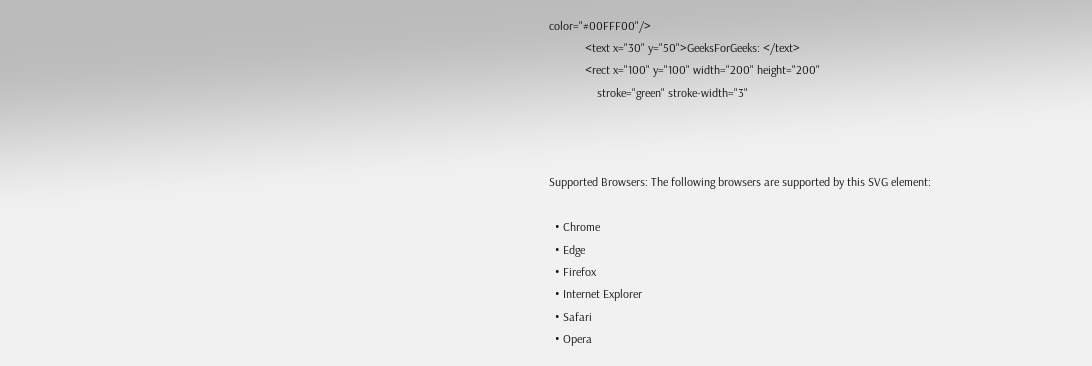color="#00FFF00"/>
            <text x="30" y="50">GeeksForGeeks: </text>
            <rect x="100" y="100" width="200" height="200"
                stroke="green" stroke-width="3"



Supported Browsers: The following browsers are supported by this SVG element:

  • Chrome
  • Edge
  • Firefox
  • Internet Explorer
  • Safari
  • Opera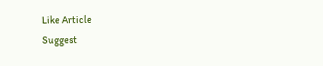Like Article
Suggest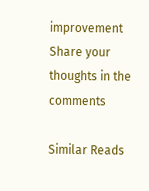improvement
Share your thoughts in the comments

Similar Reads